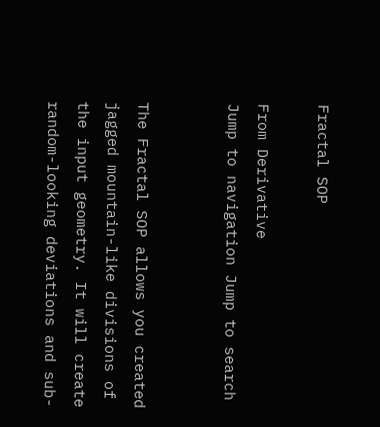Fractal SOP

From Derivative
Jump to navigation Jump to search


The Fractal SOP allows you created jagged mountain-like divisions of the input geometry. It will create random-looking deviations and sub-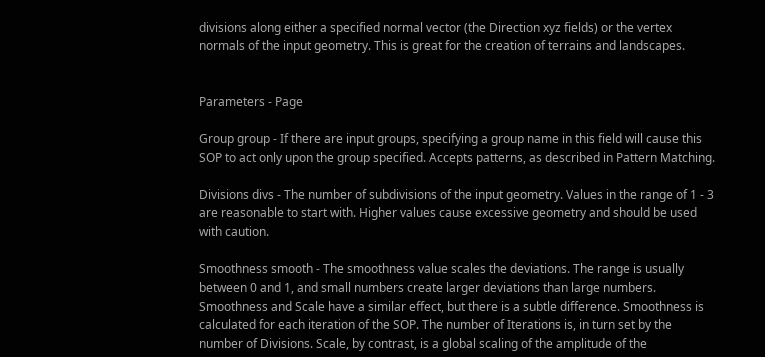divisions along either a specified normal vector (the Direction xyz fields) or the vertex normals of the input geometry. This is great for the creation of terrains and landscapes.


Parameters - Page

Group group - If there are input groups, specifying a group name in this field will cause this SOP to act only upon the group specified. Accepts patterns, as described in Pattern Matching.

Divisions divs - The number of subdivisions of the input geometry. Values in the range of 1 - 3 are reasonable to start with. Higher values cause excessive geometry and should be used with caution.

Smoothness smooth - The smoothness value scales the deviations. The range is usually between 0 and 1, and small numbers create larger deviations than large numbers. Smoothness and Scale have a similar effect, but there is a subtle difference. Smoothness is calculated for each iteration of the SOP. The number of Iterations is, in turn set by the number of Divisions. Scale, by contrast, is a global scaling of the amplitude of the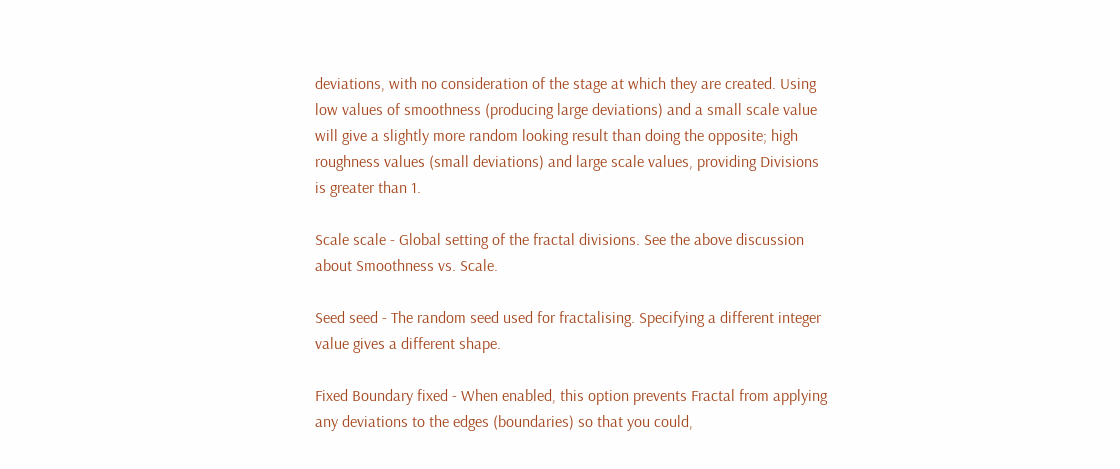deviations, with no consideration of the stage at which they are created. Using low values of smoothness (producing large deviations) and a small scale value will give a slightly more random looking result than doing the opposite; high roughness values (small deviations) and large scale values, providing Divisions is greater than 1.

Scale scale - Global setting of the fractal divisions. See the above discussion about Smoothness vs. Scale.

Seed seed - The random seed used for fractalising. Specifying a different integer value gives a different shape.

Fixed Boundary fixed - When enabled, this option prevents Fractal from applying any deviations to the edges (boundaries) so that you could,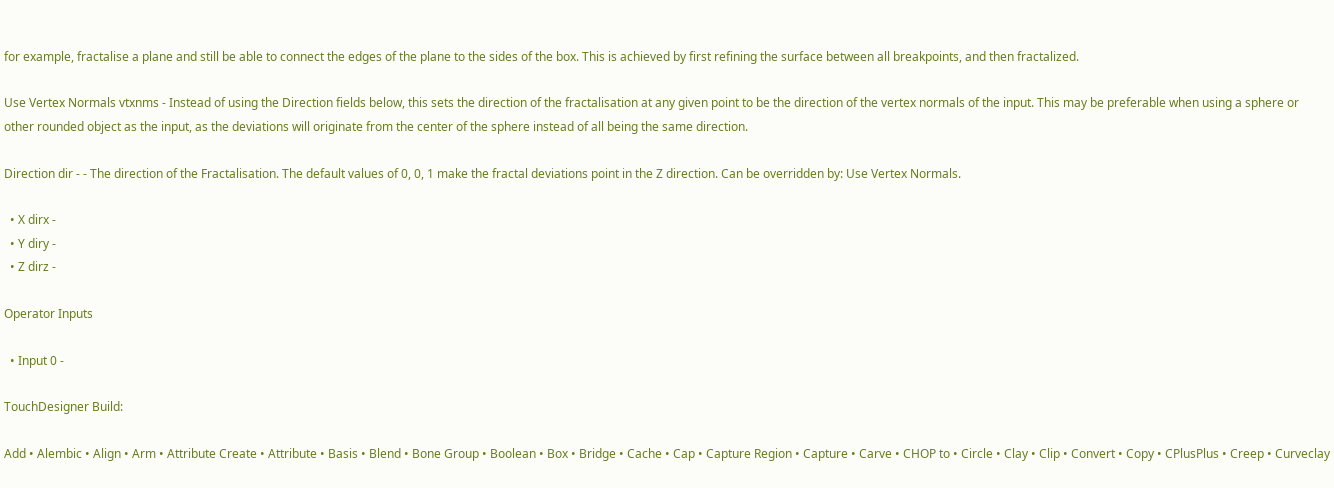for example, fractalise a plane and still be able to connect the edges of the plane to the sides of the box. This is achieved by first refining the surface between all breakpoints, and then fractalized.

Use Vertex Normals vtxnms - Instead of using the Direction fields below, this sets the direction of the fractalisation at any given point to be the direction of the vertex normals of the input. This may be preferable when using a sphere or other rounded object as the input, as the deviations will originate from the center of the sphere instead of all being the same direction.

Direction dir - - The direction of the Fractalisation. The default values of 0, 0, 1 make the fractal deviations point in the Z direction. Can be overridden by: Use Vertex Normals.

  • X dirx -
  • Y diry -
  • Z dirz -

Operator Inputs

  • Input 0 -

TouchDesigner Build:

Add • Alembic • Align • Arm • Attribute Create • Attribute • Basis • Blend • Bone Group • Boolean • Box • Bridge • Cache • Cap • Capture Region • Capture • Carve • CHOP to • Circle • Clay • Clip • Convert • Copy • CPlusPlus • Creep • Curveclay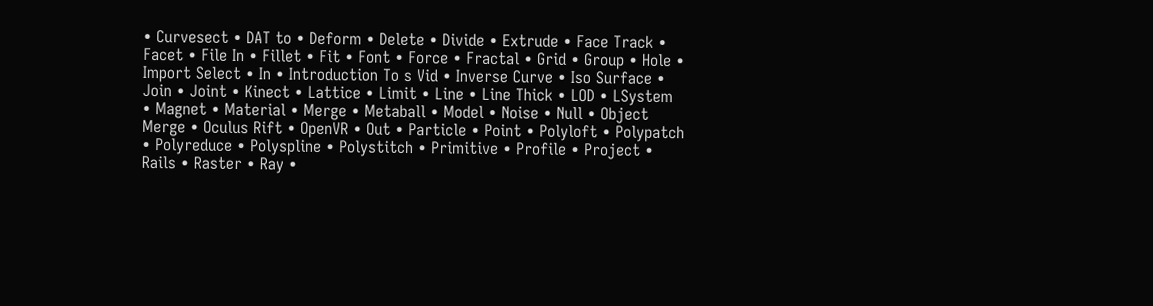• Curvesect • DAT to • Deform • Delete • Divide • Extrude • Face Track • Facet • File In • Fillet • Fit • Font • Force • Fractal • Grid • Group • Hole • Import Select • In • Introduction To s Vid • Inverse Curve • Iso Surface • Join • Joint • Kinect • Lattice • Limit • Line • Line Thick • LOD • LSystem • Magnet • Material • Merge • Metaball • Model • Noise • Null • Object Merge • Oculus Rift • OpenVR • Out • Particle • Point • Polyloft • Polypatch • Polyreduce • Polyspline • Polystitch • Primitive • Profile • Project • Rails • Raster • Ray •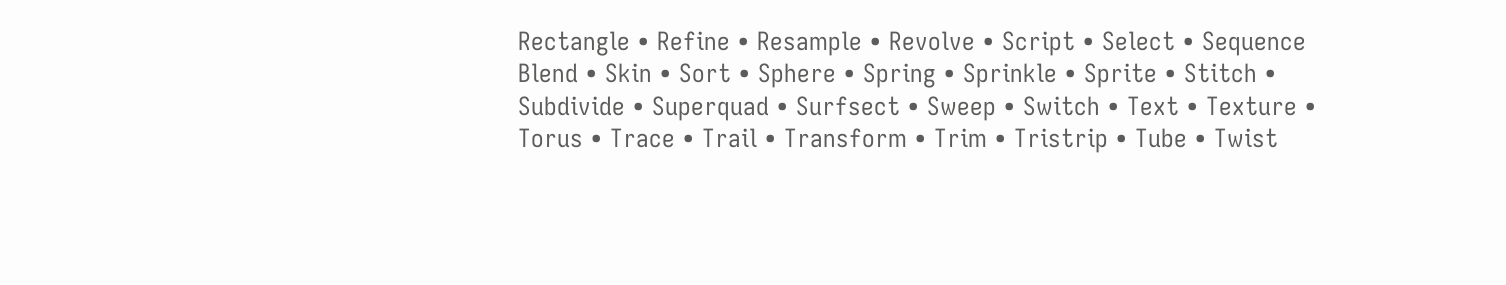Rectangle • Refine • Resample • Revolve • Script • Select • Sequence Blend • Skin • Sort • Sphere • Spring • Sprinkle • Sprite • Stitch • Subdivide • Superquad • Surfsect • Sweep • Switch • Text • Texture • Torus • Trace • Trail • Transform • Trim • Tristrip • Tube • Twist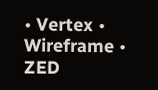• Vertex • Wireframe • ZED